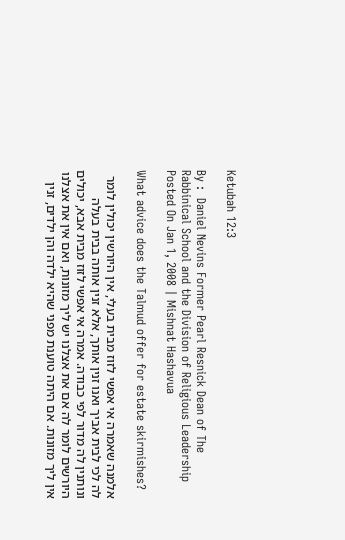Ketubah 12:3

By :  Daniel Nevins Former Pearl Resnick Dean of The Rabbinical School and the Division of Religious Leadership Posted On Jan 1, 2008 | Mishnat Hashavua

What advice does the Talmud offer for estate skirmishes?

אלמנה שאמרה אי אפשי לזוז מבית בעלי, אין היורשין יכולין לומר לה לכי לבית אביך ואנו זנין אותך, אלא זנין אותה בבית בעלה ונותנין לה מדור לפי כבודה. אמרה אי אפשי לזוז מבית אבא, יכולים היורשים לומר לה אם את אצלנו יש ליך מזונות, ואם אין את אצלנו אין ליך מזונות. אם היתה טוענת מפני שהיא ילדה והן ילדים, זנין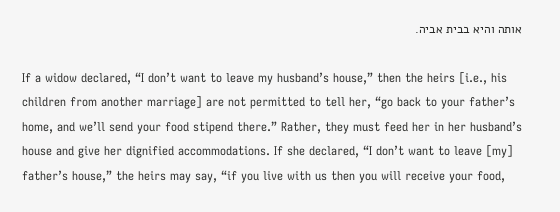אותה והיא בבית אביה.

If a widow declared, “I don’t want to leave my husband’s house,” then the heirs [i.e., his children from another marriage] are not permitted to tell her, “go back to your father’s home, and we’ll send your food stipend there.” Rather, they must feed her in her husband’s house and give her dignified accommodations. If she declared, “I don’t want to leave [my] father’s house,” the heirs may say, “if you live with us then you will receive your food,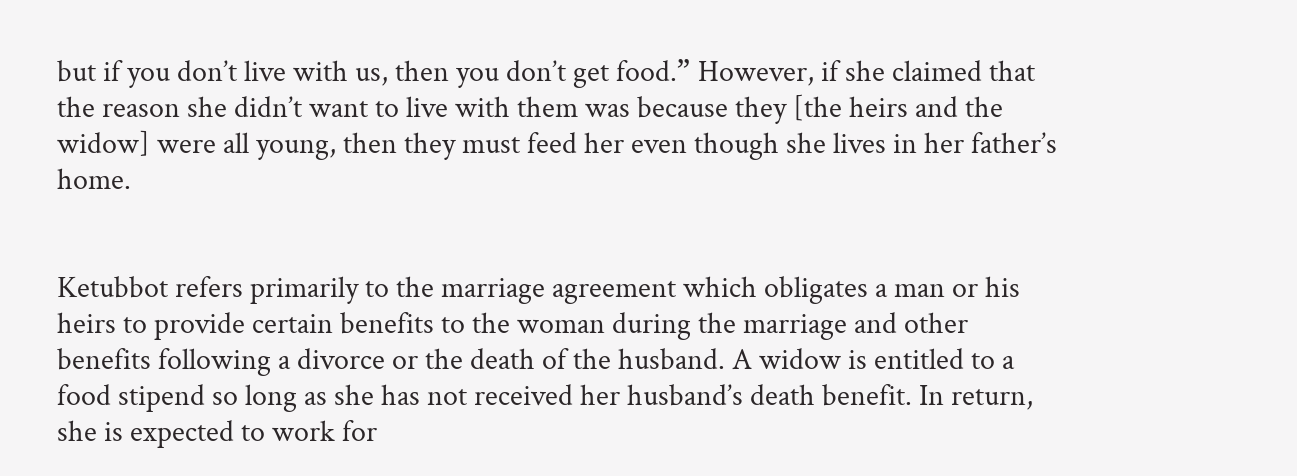but if you don’t live with us, then you don’t get food.” However, if she claimed that the reason she didn’t want to live with them was because they [the heirs and the widow] were all young, then they must feed her even though she lives in her father’s home.


Ketubbot refers primarily to the marriage agreement which obligates a man or his heirs to provide certain benefits to the woman during the marriage and other benefits following a divorce or the death of the husband. A widow is entitled to a food stipend so long as she has not received her husband’s death benefit. In return, she is expected to work for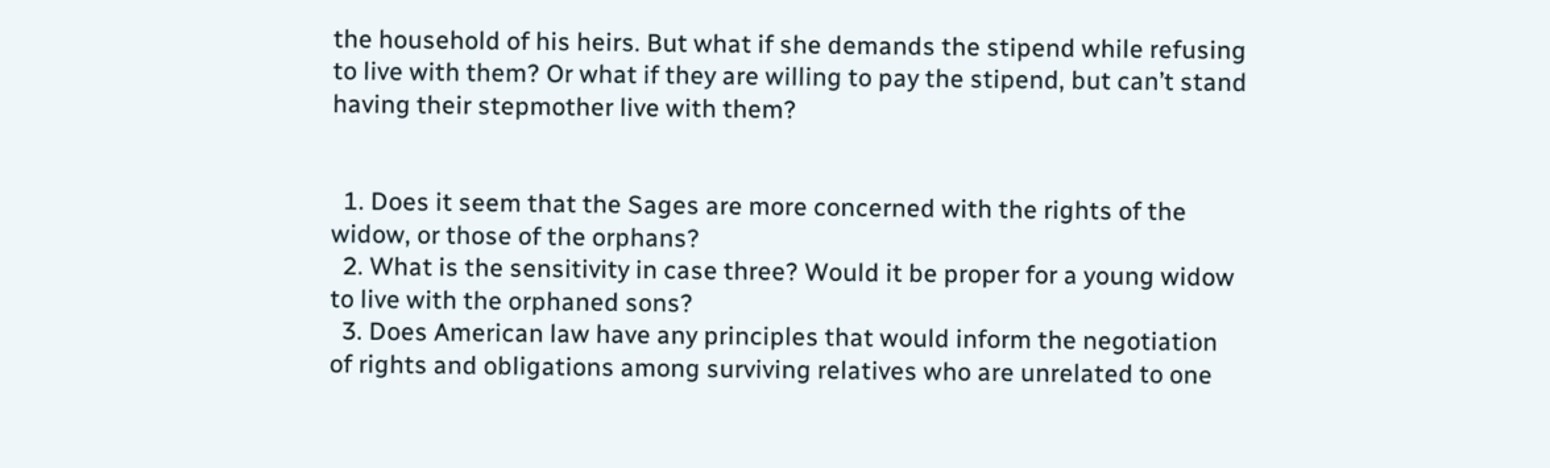the household of his heirs. But what if she demands the stipend while refusing to live with them? Or what if they are willing to pay the stipend, but can’t stand having their stepmother live with them?


  1. Does it seem that the Sages are more concerned with the rights of the widow, or those of the orphans?
  2. What is the sensitivity in case three? Would it be proper for a young widow to live with the orphaned sons?
  3. Does American law have any principles that would inform the negotiation of rights and obligations among surviving relatives who are unrelated to one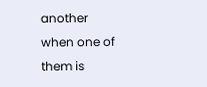another when one of them is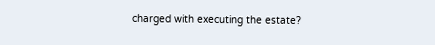charged with executing the estate?